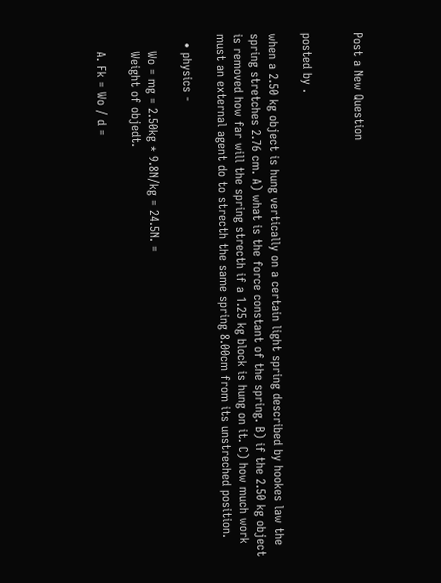Post a New Question


posted by .

when a 2.50 kg object is hung vertically on a certain light spring described by hookes law the spring stretches 2.76 cm. A) what is the force constant of the spring. B) if the 2.50 kg object is removed how far will the spring strecth if a 1.25 kg block is hung on it. C) how much work must an external agent do to strecth the same spring 8.00cm from its unstreched position.

  • physics -

    Wo = mg = 2.50kg * 9.8N/kg = 24.5N. =
    Weight of objedt.

    A. Fk = Wo / d =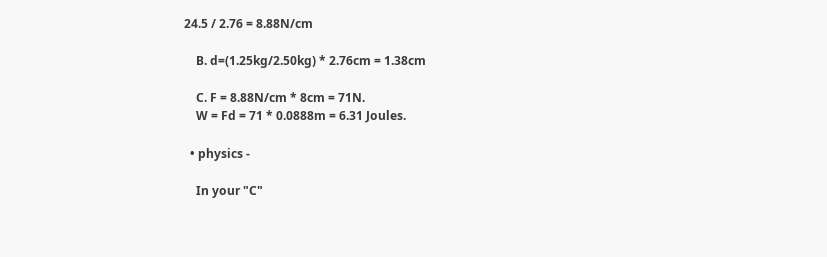24.5 / 2.76 = 8.88N/cm

    B. d=(1.25kg/2.50kg) * 2.76cm = 1.38cm

    C. F = 8.88N/cm * 8cm = 71N.
    W = Fd = 71 * 0.0888m = 6.31 Joules.

  • physics -

    In your "C"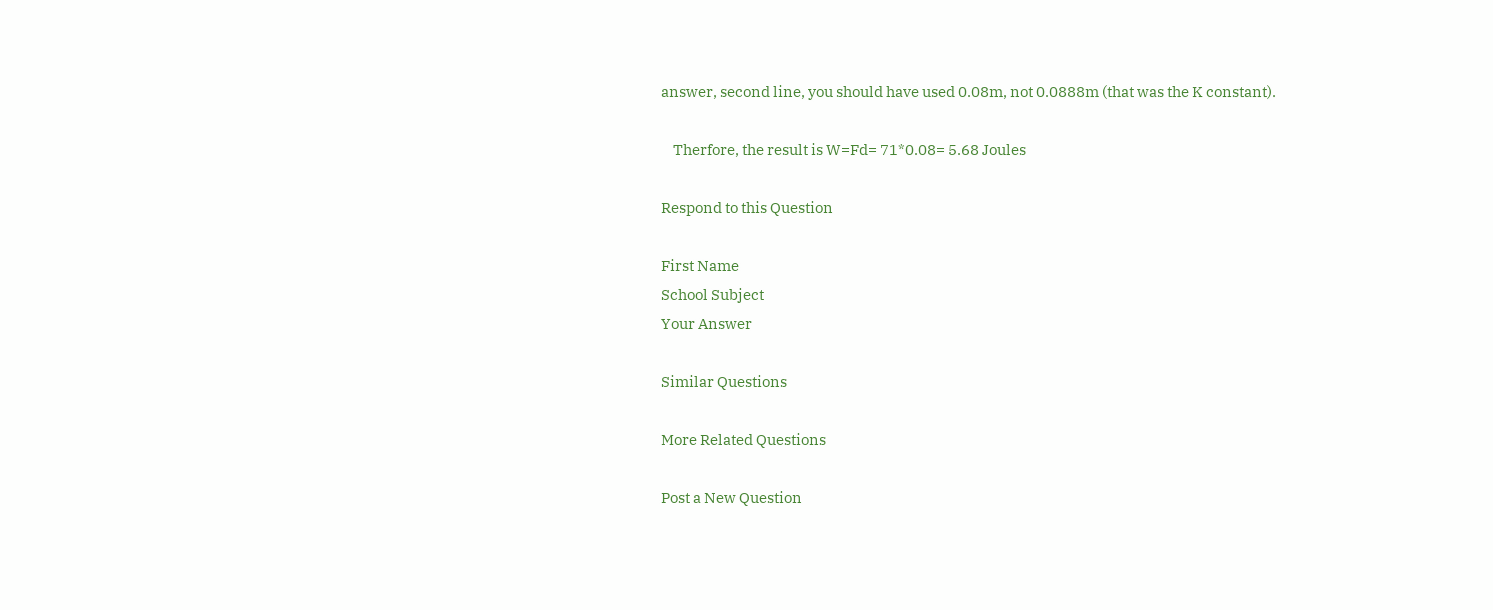answer, second line, you should have used 0.08m, not 0.0888m (that was the K constant).

    Therfore, the result is W=Fd= 71*0.08= 5.68 Joules

Respond to this Question

First Name
School Subject
Your Answer

Similar Questions

More Related Questions

Post a New Question